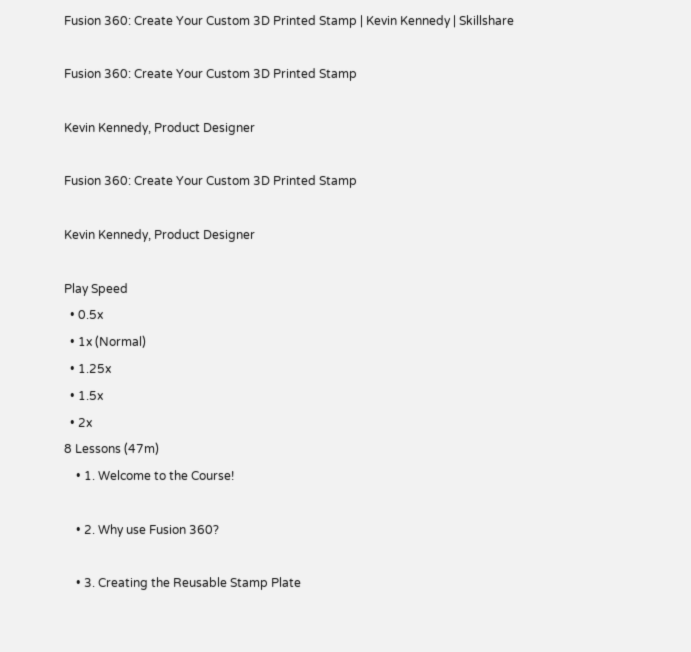Fusion 360: Create Your Custom 3D Printed Stamp | Kevin Kennedy | Skillshare

Fusion 360: Create Your Custom 3D Printed Stamp

Kevin Kennedy, Product Designer

Fusion 360: Create Your Custom 3D Printed Stamp

Kevin Kennedy, Product Designer

Play Speed
  • 0.5x
  • 1x (Normal)
  • 1.25x
  • 1.5x
  • 2x
8 Lessons (47m)
    • 1. Welcome to the Course!

    • 2. Why use Fusion 360?

    • 3. Creating the Reusable Stamp Plate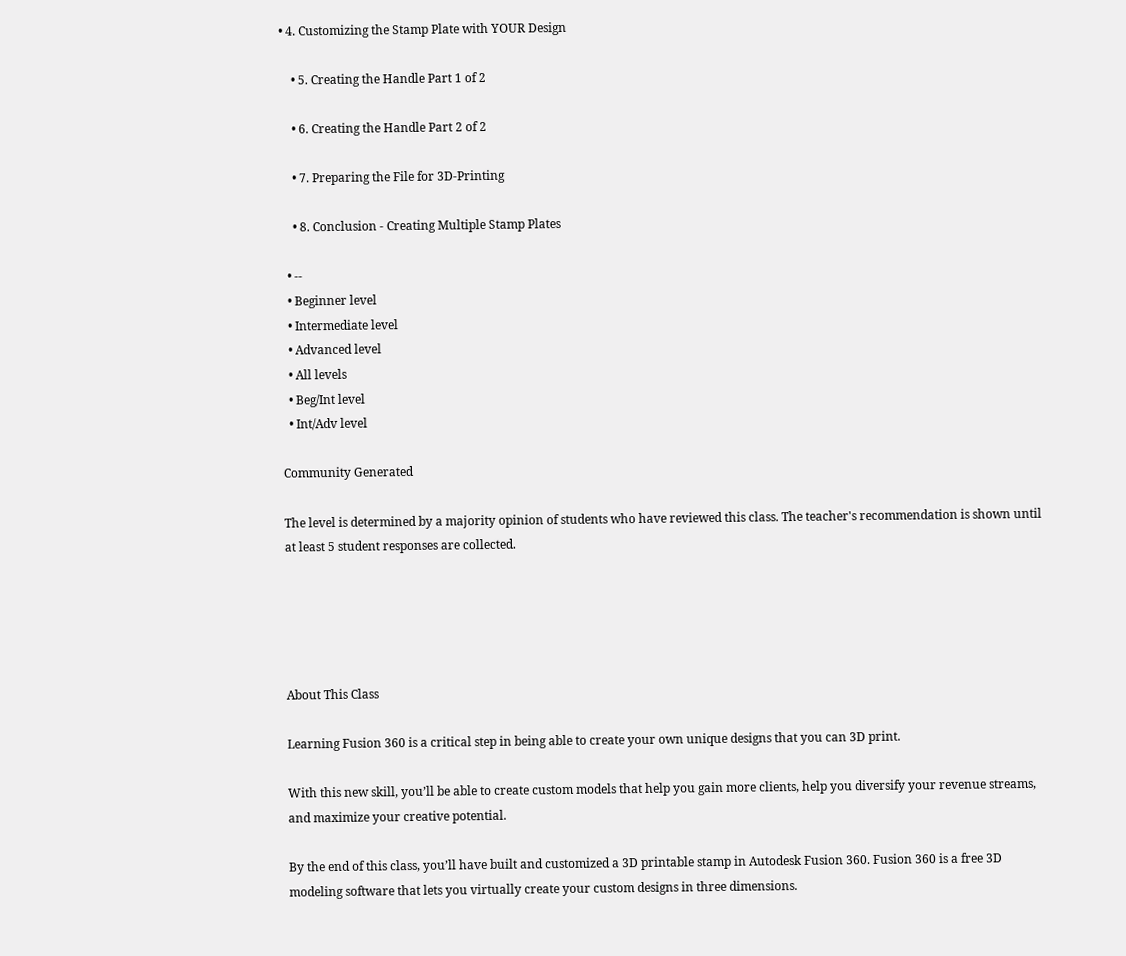• 4. Customizing the Stamp Plate with YOUR Design

    • 5. Creating the Handle Part 1 of 2

    • 6. Creating the Handle Part 2 of 2

    • 7. Preparing the File for 3D-Printing

    • 8. Conclusion - Creating Multiple Stamp Plates

  • --
  • Beginner level
  • Intermediate level
  • Advanced level
  • All levels
  • Beg/Int level
  • Int/Adv level

Community Generated

The level is determined by a majority opinion of students who have reviewed this class. The teacher's recommendation is shown until at least 5 student responses are collected.





About This Class

Learning Fusion 360 is a critical step in being able to create your own unique designs that you can 3D print.

With this new skill, you’ll be able to create custom models that help you gain more clients, help you diversify your revenue streams, and maximize your creative potential.

By the end of this class, you’ll have built and customized a 3D printable stamp in Autodesk Fusion 360. Fusion 360 is a free 3D modeling software that lets you virtually create your custom designs in three dimensions.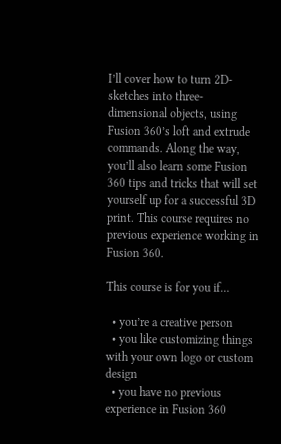I’ll cover how to turn 2D-sketches into three-dimensional objects, using Fusion 360’s loft and extrude commands. Along the way, you’ll also learn some Fusion 360 tips and tricks that will set yourself up for a successful 3D print. This course requires no previous experience working in Fusion 360.

This course is for you if…

  • you’re a creative person
  • you like customizing things with your own logo or custom design
  • you have no previous experience in Fusion 360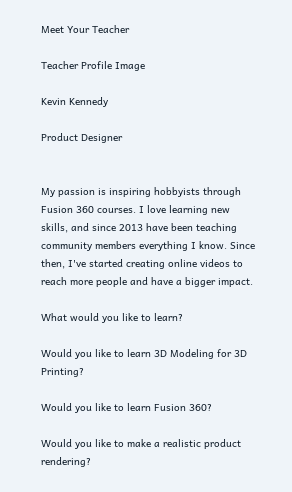Meet Your Teacher

Teacher Profile Image

Kevin Kennedy

Product Designer


My passion is inspiring hobbyists through Fusion 360 courses. I love learning new skills, and since 2013 have been teaching community members everything I know. Since then, I've started creating online videos to reach more people and have a bigger impact.

What would you like to learn?

Would you like to learn 3D Modeling for 3D Printing?

Would you like to learn Fusion 360?

Would you like to make a realistic product rendering?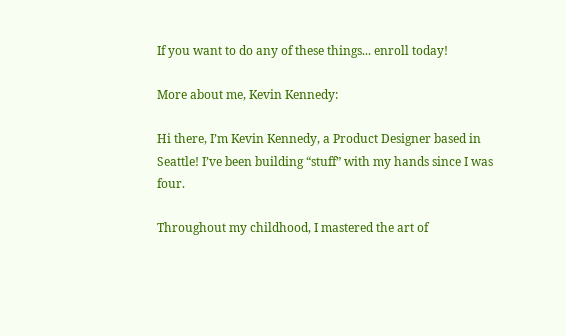If you want to do any of these things... enroll today!

More about me, Kevin Kennedy:

Hi there, I’m Kevin Kennedy, a Product Designer based in Seattle! I’ve been building “stuff” with my hands since I was four.

Throughout my childhood, I mastered the art of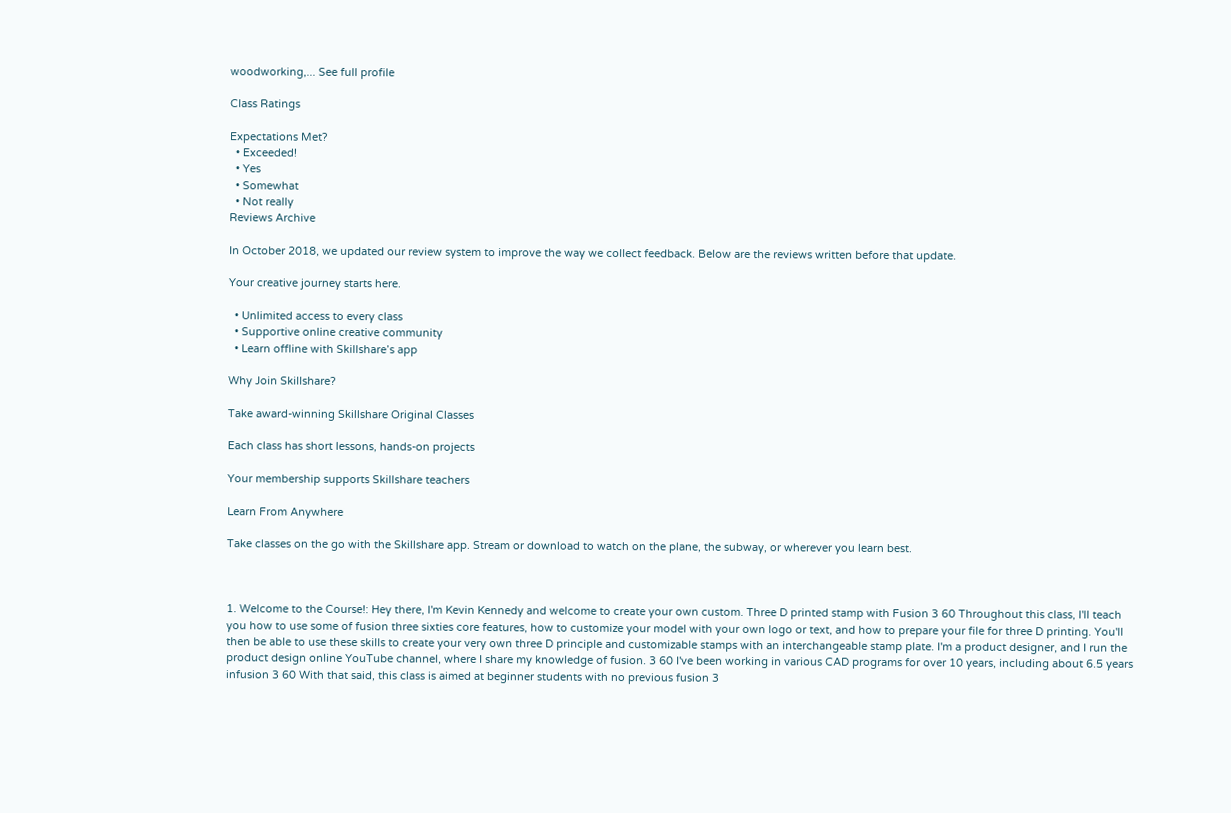woodworking,... See full profile

Class Ratings

Expectations Met?
  • Exceeded!
  • Yes
  • Somewhat
  • Not really
Reviews Archive

In October 2018, we updated our review system to improve the way we collect feedback. Below are the reviews written before that update.

Your creative journey starts here.

  • Unlimited access to every class
  • Supportive online creative community
  • Learn offline with Skillshare’s app

Why Join Skillshare?

Take award-winning Skillshare Original Classes

Each class has short lessons, hands-on projects

Your membership supports Skillshare teachers

Learn From Anywhere

Take classes on the go with the Skillshare app. Stream or download to watch on the plane, the subway, or wherever you learn best.



1. Welcome to the Course!: Hey there, I'm Kevin Kennedy and welcome to create your own custom. Three D printed stamp with Fusion 3 60 Throughout this class, I'll teach you how to use some of fusion three sixties core features, how to customize your model with your own logo or text, and how to prepare your file for three D printing. You'll then be able to use these skills to create your very own three D principle and customizable stamps with an interchangeable stamp plate. I'm a product designer, and I run the product design online YouTube channel, where I share my knowledge of fusion. 3 60 I've been working in various CAD programs for over 10 years, including about 6.5 years infusion 3 60 With that said, this class is aimed at beginner students with no previous fusion 3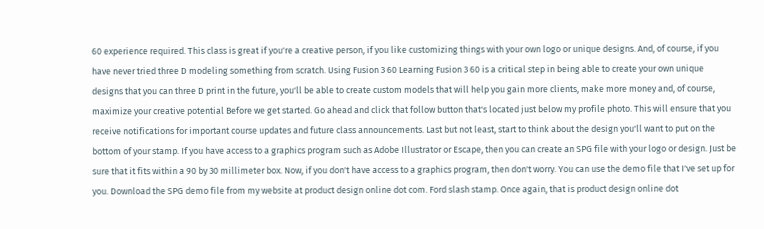60 experience required. This class is great if you're a creative person, if you like customizing things with your own logo or unique designs. And, of course, if you have never tried three D modeling something from scratch. Using Fusion 3 60 Learning Fusion 3 60 is a critical step in being able to create your own unique designs that you can three D print in the future, you'll be able to create custom models that will help you gain more clients, make more money and, of course, maximize your creative potential Before we get started. Go ahead and click that follow button that's located just below my profile photo. This will ensure that you receive notifications for important course updates and future class announcements. Last but not least, start to think about the design you'll want to put on the bottom of your stamp. If you have access to a graphics program such as Adobe Illustrator or Escape, then you can create an SPG file with your logo or design. Just be sure that it fits within a 90 by 30 millimeter box. Now, if you don't have access to a graphics program, then don't worry. You can use the demo file that I've set up for you. Download the SPG demo file from my website at product design online dot com. Ford slash stamp. Once again, that is product design online dot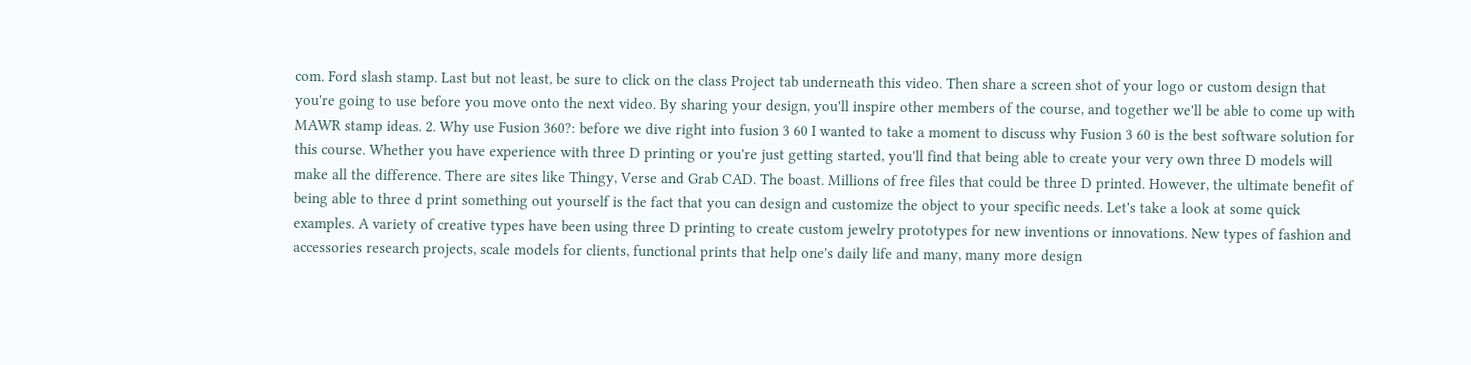com. Ford slash stamp. Last but not least, be sure to click on the class Project tab underneath this video. Then share a screen shot of your logo or custom design that you're going to use before you move onto the next video. By sharing your design, you'll inspire other members of the course, and together we'll be able to come up with MAWR stamp ideas. 2. Why use Fusion 360?: before we dive right into fusion 3 60 I wanted to take a moment to discuss why Fusion 3 60 is the best software solution for this course. Whether you have experience with three D printing or you're just getting started, you'll find that being able to create your very own three D models will make all the difference. There are sites like Thingy, Verse and Grab CAD. The boast. Millions of free files that could be three D printed. However, the ultimate benefit of being able to three d print something out yourself is the fact that you can design and customize the object to your specific needs. Let's take a look at some quick examples. A variety of creative types have been using three D printing to create custom jewelry prototypes for new inventions or innovations. New types of fashion and accessories research projects, scale models for clients, functional prints that help one's daily life and many, many more design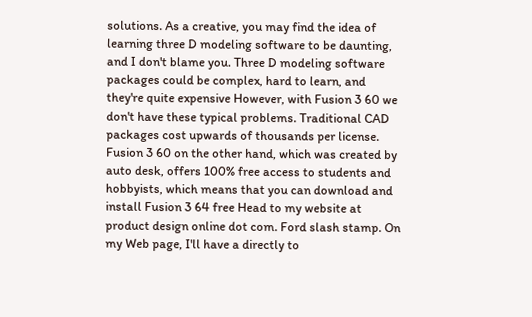solutions. As a creative, you may find the idea of learning three D modeling software to be daunting, and I don't blame you. Three D modeling software packages could be complex, hard to learn, and they're quite expensive However, with Fusion 3 60 we don't have these typical problems. Traditional CAD packages cost upwards of thousands per license. Fusion 3 60 on the other hand, which was created by auto desk, offers 100% free access to students and hobbyists, which means that you can download and install Fusion 3 64 free Head to my website at product design online dot com. Ford slash stamp. On my Web page, I'll have a directly to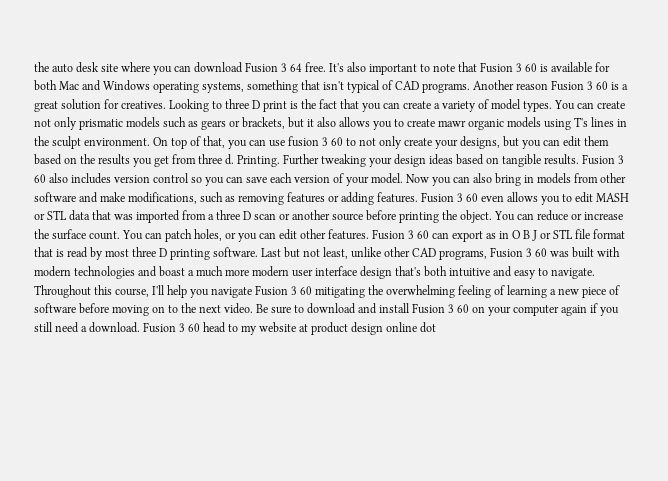the auto desk site where you can download Fusion 3 64 free. It's also important to note that Fusion 3 60 is available for both Mac and Windows operating systems, something that isn't typical of CAD programs. Another reason Fusion 3 60 is a great solution for creatives. Looking to three D print is the fact that you can create a variety of model types. You can create not only prismatic models such as gears or brackets, but it also allows you to create mawr organic models using T's lines in the sculpt environment. On top of that, you can use fusion 3 60 to not only create your designs, but you can edit them based on the results you get from three d. Printing. Further tweaking your design ideas based on tangible results. Fusion 3 60 also includes version control so you can save each version of your model. Now you can also bring in models from other software and make modifications, such as removing features or adding features. Fusion 3 60 even allows you to edit MASH or STL data that was imported from a three D scan or another source before printing the object. You can reduce or increase the surface count. You can patch holes, or you can edit other features. Fusion 3 60 can export as in O B J or STL file format that is read by most three D printing software. Last but not least, unlike other CAD programs, Fusion 3 60 was built with modern technologies and boast a much more modern user interface design that's both intuitive and easy to navigate. Throughout this course, I'll help you navigate Fusion 3 60 mitigating the overwhelming feeling of learning a new piece of software before moving on to the next video. Be sure to download and install Fusion 3 60 on your computer again if you still need a download. Fusion 3 60 head to my website at product design online dot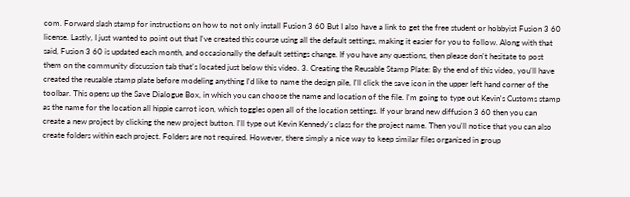com. Forward slash stamp for instructions on how to not only install Fusion 3 60 But I also have a link to get the free student or hobbyist Fusion 3 60 license. Lastly, I just wanted to point out that I've created this course using all the default settings, making it easier for you to follow. Along with that said, Fusion 3 60 is updated each month, and occasionally the default settings change. If you have any questions, then please don't hesitate to post them on the community discussion tab that's located just below this video. 3. Creating the Reusable Stamp Plate: By the end of this video, you'll have created the reusable stamp plate before modeling anything I'd like to name the design pile, I'll click the save icon in the upper left hand corner of the toolbar. This opens up the Save Dialogue Box, in which you can choose the name and location of the file. I'm going to type out Kevin's Customs stamp as the name for the location all hippie carrot icon, which toggles open all of the location settings. If your brand new diffusion 3 60 then you can create a new project by clicking the new project button. I'll type out Kevin Kennedy's class for the project name. Then you'll notice that you can also create folders within each project. Folders are not required. However, there simply a nice way to keep similar files organized in group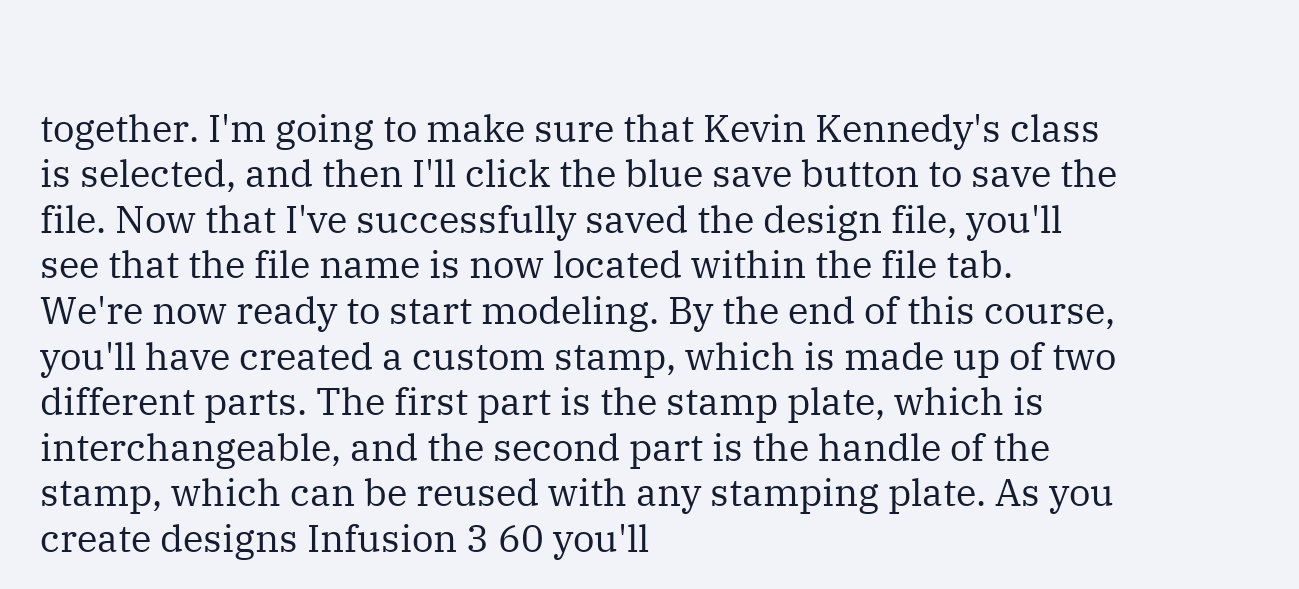together. I'm going to make sure that Kevin Kennedy's class is selected, and then I'll click the blue save button to save the file. Now that I've successfully saved the design file, you'll see that the file name is now located within the file tab. We're now ready to start modeling. By the end of this course, you'll have created a custom stamp, which is made up of two different parts. The first part is the stamp plate, which is interchangeable, and the second part is the handle of the stamp, which can be reused with any stamping plate. As you create designs Infusion 3 60 you'll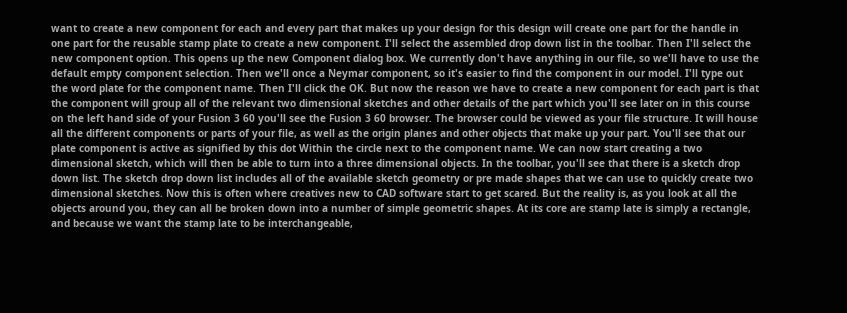want to create a new component for each and every part that makes up your design for this design will create one part for the handle in one part for the reusable stamp plate to create a new component. I'll select the assembled drop down list in the toolbar. Then I'll select the new component option. This opens up the new Component dialog box. We currently don't have anything in our file, so we'll have to use the default empty component selection. Then we'll once a Neymar component, so it's easier to find the component in our model. I'll type out the word plate for the component name. Then I'll click the OK. But now the reason we have to create a new component for each part is that the component will group all of the relevant two dimensional sketches and other details of the part which you'll see later on in this course on the left hand side of your Fusion 3 60 you'll see the Fusion 3 60 browser. The browser could be viewed as your file structure. It will house all the different components or parts of your file, as well as the origin planes and other objects that make up your part. You'll see that our plate component is active as signified by this dot Within the circle next to the component name. We can now start creating a two dimensional sketch, which will then be able to turn into a three dimensional objects. In the toolbar, you'll see that there is a sketch drop down list. The sketch drop down list includes all of the available sketch geometry or pre made shapes that we can use to quickly create two dimensional sketches. Now this is often where creatives new to CAD software start to get scared. But the reality is, as you look at all the objects around you, they can all be broken down into a number of simple geometric shapes. At its core are stamp late is simply a rectangle, and because we want the stamp late to be interchangeable,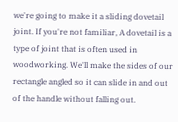we're going to make it a sliding dovetail joint. If you're not familiar, A dovetail is a type of joint that is often used in woodworking. We'll make the sides of our rectangle angled so it can slide in and out of the handle without falling out.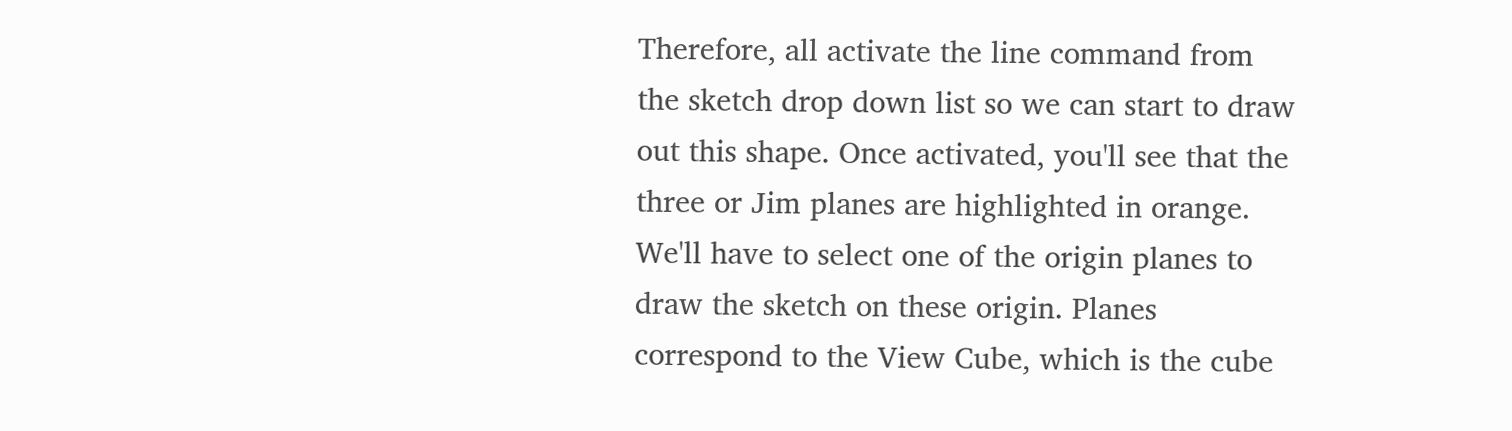Therefore, all activate the line command from the sketch drop down list so we can start to draw out this shape. Once activated, you'll see that the three or Jim planes are highlighted in orange. We'll have to select one of the origin planes to draw the sketch on these origin. Planes correspond to the View Cube, which is the cube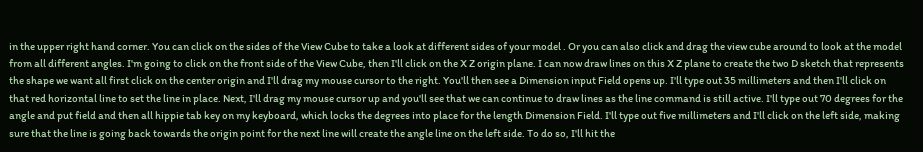in the upper right hand corner. You can click on the sides of the View Cube to take a look at different sides of your model . Or you can also click and drag the view cube around to look at the model from all different angles. I'm going to click on the front side of the View Cube, then I'll click on the X Z origin plane. I can now draw lines on this X Z plane to create the two D sketch that represents the shape we want all first click on the center origin and I'll drag my mouse cursor to the right. You'll then see a Dimension input Field opens up. I'll type out 35 millimeters and then I'll click on that red horizontal line to set the line in place. Next, I'll drag my mouse cursor up and you'll see that we can continue to draw lines as the line command is still active. I'll type out 70 degrees for the angle and put field and then all hippie tab key on my keyboard, which locks the degrees into place for the length Dimension Field. I'll type out five millimeters and I'll click on the left side, making sure that the line is going back towards the origin point for the next line will create the angle line on the left side. To do so, I'll hit the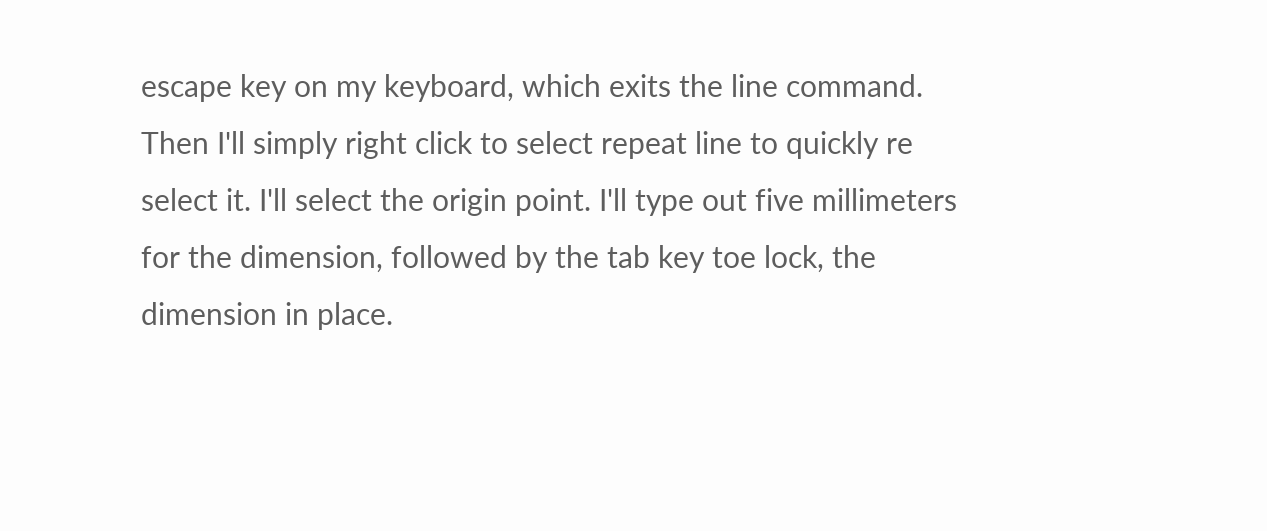escape key on my keyboard, which exits the line command. Then I'll simply right click to select repeat line to quickly re select it. I'll select the origin point. I'll type out five millimeters for the dimension, followed by the tab key toe lock, the dimension in place.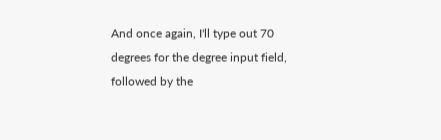And once again, I'll type out 70 degrees for the degree input field, followed by the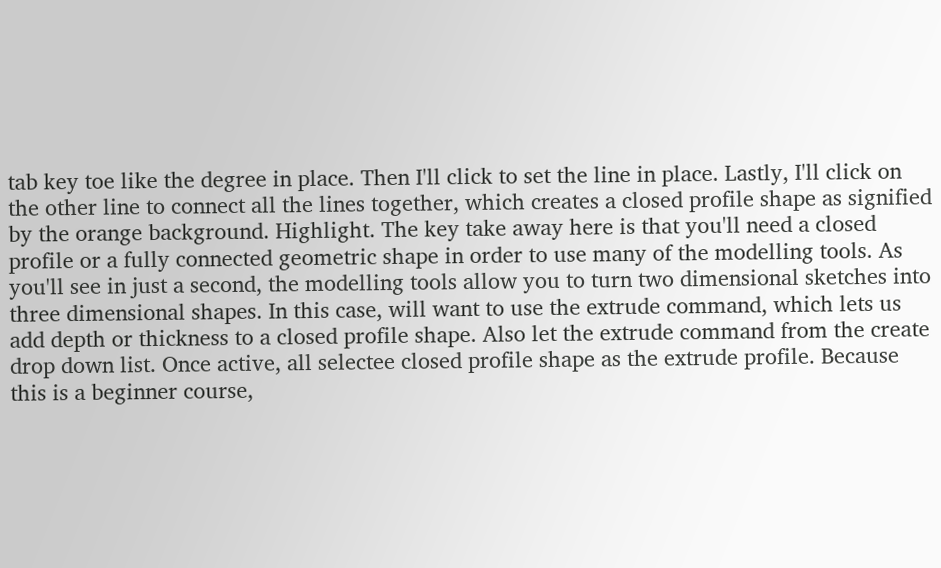tab key toe like the degree in place. Then I'll click to set the line in place. Lastly, I'll click on the other line to connect all the lines together, which creates a closed profile shape as signified by the orange background. Highlight. The key take away here is that you'll need a closed profile or a fully connected geometric shape in order to use many of the modelling tools. As you'll see in just a second, the modelling tools allow you to turn two dimensional sketches into three dimensional shapes. In this case, will want to use the extrude command, which lets us add depth or thickness to a closed profile shape. Also let the extrude command from the create drop down list. Once active, all selectee closed profile shape as the extrude profile. Because this is a beginner course,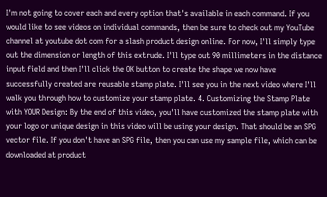I'm not going to cover each and every option that's available in each command. If you would like to see videos on individual commands, then be sure to check out my YouTube channel at youtube dot com for a slash product design online. For now, I'll simply type out the dimension or length of this extrude. I'll type out 90 millimeters in the distance input field and then I'll click the OK button to create the shape we now have successfully created are reusable stamp plate. I'll see you in the next video where I'll walk you through how to customize your stamp plate. 4. Customizing the Stamp Plate with YOUR Design: By the end of this video, you'll have customized the stamp plate with your logo or unique design in this video will be using your design. That should be an SPG vector file. If you don't have an SPG file, then you can use my sample file, which can be downloaded at product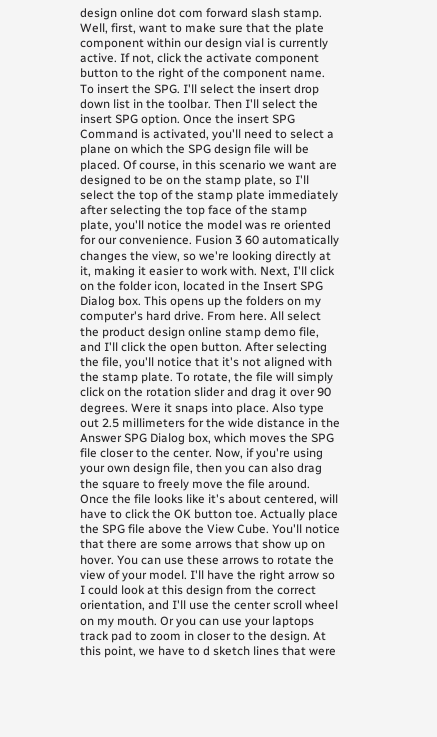design online dot com forward slash stamp. Well, first, want to make sure that the plate component within our design vial is currently active. If not, click the activate component button to the right of the component name. To insert the SPG. I'll select the insert drop down list in the toolbar. Then I'll select the insert SPG option. Once the insert SPG Command is activated, you'll need to select a plane on which the SPG design file will be placed. Of course, in this scenario we want are designed to be on the stamp plate, so I'll select the top of the stamp plate immediately after selecting the top face of the stamp plate, you'll notice the model was re oriented for our convenience. Fusion 3 60 automatically changes the view, so we're looking directly at it, making it easier to work with. Next, I'll click on the folder icon, located in the Insert SPG Dialog box. This opens up the folders on my computer's hard drive. From here. All select the product design online stamp demo file, and I'll click the open button. After selecting the file, you'll notice that it's not aligned with the stamp plate. To rotate, the file will simply click on the rotation slider and drag it over 90 degrees. Were it snaps into place. Also type out 2.5 millimeters for the wide distance in the Answer SPG Dialog box, which moves the SPG file closer to the center. Now, if you're using your own design file, then you can also drag the square to freely move the file around. Once the file looks like it's about centered, will have to click the OK button toe. Actually place the SPG file above the View Cube. You'll notice that there are some arrows that show up on hover. You can use these arrows to rotate the view of your model. I'll have the right arrow so I could look at this design from the correct orientation, and I'll use the center scroll wheel on my mouth. Or you can use your laptops track pad to zoom in closer to the design. At this point, we have to d sketch lines that were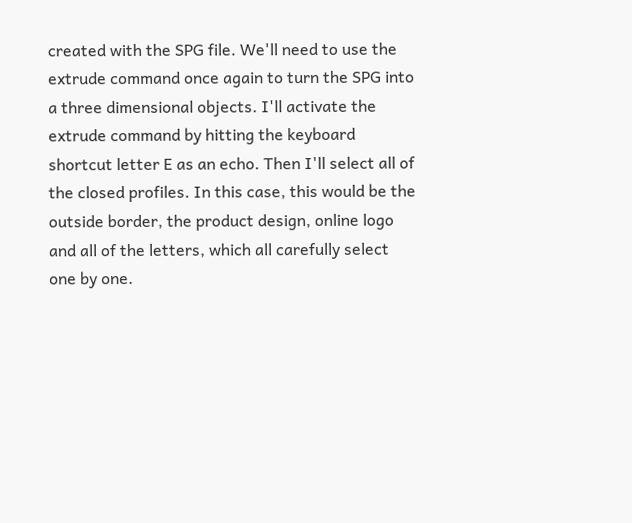created with the SPG file. We'll need to use the extrude command once again to turn the SPG into a three dimensional objects. I'll activate the extrude command by hitting the keyboard shortcut letter E as an echo. Then I'll select all of the closed profiles. In this case, this would be the outside border, the product design, online logo and all of the letters, which all carefully select one by one.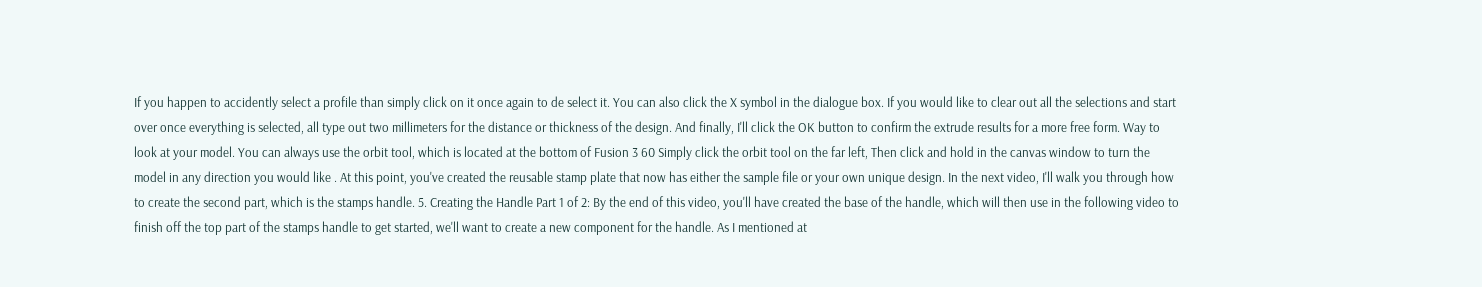If you happen to accidently select a profile than simply click on it once again to de select it. You can also click the X symbol in the dialogue box. If you would like to clear out all the selections and start over once everything is selected, all type out two millimeters for the distance or thickness of the design. And finally, I'll click the OK button to confirm the extrude results for a more free form. Way to look at your model. You can always use the orbit tool, which is located at the bottom of Fusion 3 60 Simply click the orbit tool on the far left, Then click and hold in the canvas window to turn the model in any direction you would like . At this point, you've created the reusable stamp plate that now has either the sample file or your own unique design. In the next video, I'll walk you through how to create the second part, which is the stamps handle. 5. Creating the Handle Part 1 of 2: By the end of this video, you'll have created the base of the handle, which will then use in the following video to finish off the top part of the stamps handle to get started, we'll want to create a new component for the handle. As I mentioned at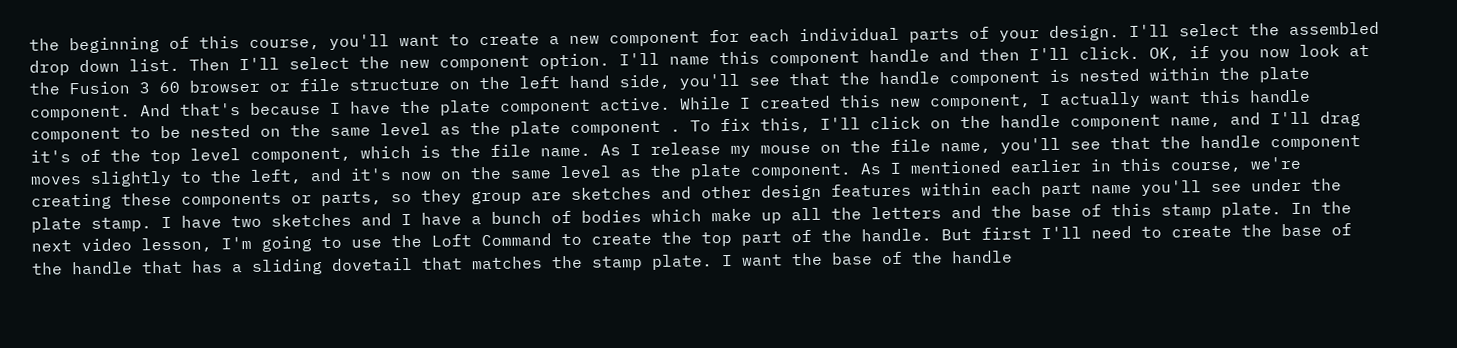the beginning of this course, you'll want to create a new component for each individual parts of your design. I'll select the assembled drop down list. Then I'll select the new component option. I'll name this component handle and then I'll click. OK, if you now look at the Fusion 3 60 browser or file structure on the left hand side, you'll see that the handle component is nested within the plate component. And that's because I have the plate component active. While I created this new component, I actually want this handle component to be nested on the same level as the plate component . To fix this, I'll click on the handle component name, and I'll drag it's of the top level component, which is the file name. As I release my mouse on the file name, you'll see that the handle component moves slightly to the left, and it's now on the same level as the plate component. As I mentioned earlier in this course, we're creating these components or parts, so they group are sketches and other design features within each part name you'll see under the plate stamp. I have two sketches and I have a bunch of bodies which make up all the letters and the base of this stamp plate. In the next video lesson, I'm going to use the Loft Command to create the top part of the handle. But first I'll need to create the base of the handle that has a sliding dovetail that matches the stamp plate. I want the base of the handle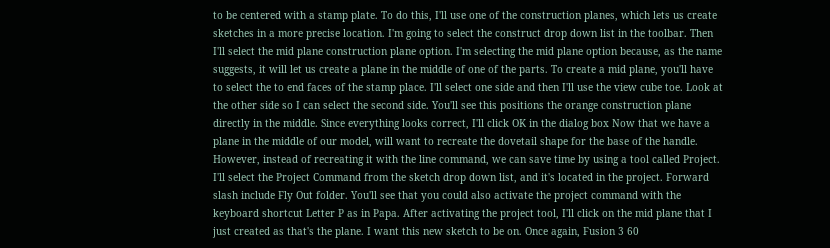to be centered with a stamp plate. To do this, I'll use one of the construction planes, which lets us create sketches in a more precise location. I'm going to select the construct drop down list in the toolbar. Then I'll select the mid plane construction plane option. I'm selecting the mid plane option because, as the name suggests, it will let us create a plane in the middle of one of the parts. To create a mid plane, you'll have to select the to end faces of the stamp place. I'll select one side and then I'll use the view cube toe. Look at the other side so I can select the second side. You'll see this positions the orange construction plane directly in the middle. Since everything looks correct, I'll click OK in the dialog box Now that we have a plane in the middle of our model, will want to recreate the dovetail shape for the base of the handle. However, instead of recreating it with the line command, we can save time by using a tool called Project. I'll select the Project Command from the sketch drop down list, and it's located in the project. Forward slash include Fly Out folder. You'll see that you could also activate the project command with the keyboard shortcut Letter P as in Papa. After activating the project tool, I'll click on the mid plane that I just created as that's the plane. I want this new sketch to be on. Once again, Fusion 3 60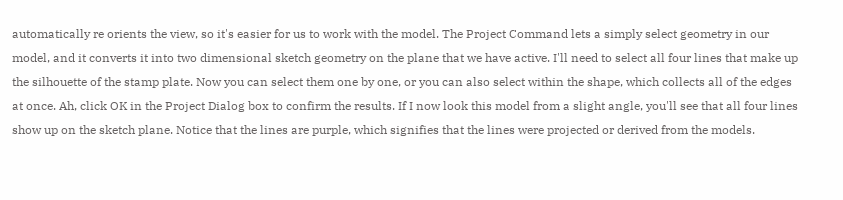automatically re orients the view, so it's easier for us to work with the model. The Project Command lets a simply select geometry in our model, and it converts it into two dimensional sketch geometry on the plane that we have active. I'll need to select all four lines that make up the silhouette of the stamp plate. Now you can select them one by one, or you can also select within the shape, which collects all of the edges at once. Ah, click OK in the Project Dialog box to confirm the results. If I now look this model from a slight angle, you'll see that all four lines show up on the sketch plane. Notice that the lines are purple, which signifies that the lines were projected or derived from the models.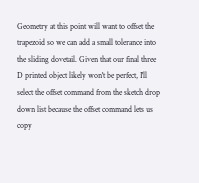Geometry at this point will want to offset the trapezoid so we can add a small tolerance into the sliding dovetail. Given that our final three D printed object likely won't be perfect, I'll select the offset command from the sketch drop down list because the offset command lets us copy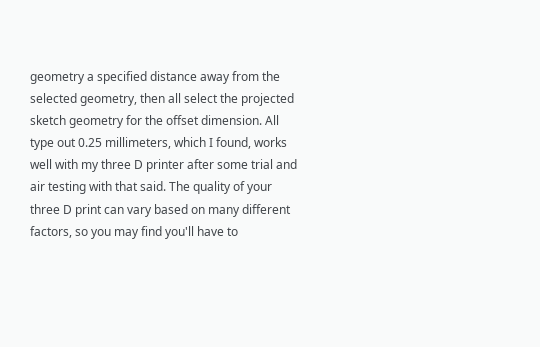geometry a specified distance away from the selected geometry, then all select the projected sketch geometry for the offset dimension. All type out 0.25 millimeters, which I found, works well with my three D printer after some trial and air testing with that said. The quality of your three D print can vary based on many different factors, so you may find you'll have to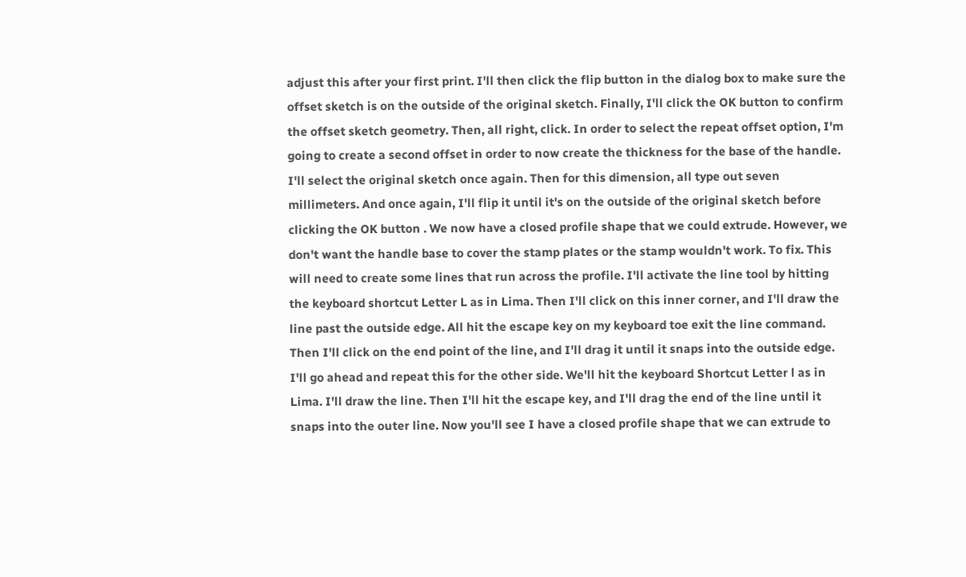adjust this after your first print. I'll then click the flip button in the dialog box to make sure the offset sketch is on the outside of the original sketch. Finally, I'll click the OK button to confirm the offset sketch geometry. Then, all right, click. In order to select the repeat offset option, I'm going to create a second offset in order to now create the thickness for the base of the handle. I'll select the original sketch once again. Then for this dimension, all type out seven millimeters. And once again, I'll flip it until it's on the outside of the original sketch before clicking the OK button . We now have a closed profile shape that we could extrude. However, we don't want the handle base to cover the stamp plates or the stamp wouldn't work. To fix. This will need to create some lines that run across the profile. I'll activate the line tool by hitting the keyboard shortcut Letter L as in Lima. Then I'll click on this inner corner, and I'll draw the line past the outside edge. All hit the escape key on my keyboard toe exit the line command. Then I'll click on the end point of the line, and I'll drag it until it snaps into the outside edge. I'll go ahead and repeat this for the other side. We'll hit the keyboard Shortcut Letter l as in Lima. I'll draw the line. Then I'll hit the escape key, and I'll drag the end of the line until it snaps into the outer line. Now you'll see I have a closed profile shape that we can extrude to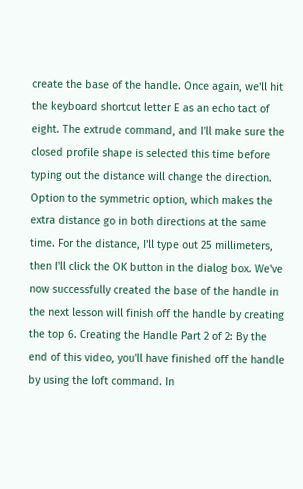create the base of the handle. Once again, we'll hit the keyboard shortcut letter E as an echo tact of eight. The extrude command, and I'll make sure the closed profile shape is selected this time before typing out the distance will change the direction. Option to the symmetric option, which makes the extra distance go in both directions at the same time. For the distance, I'll type out 25 millimeters, then I'll click the OK button in the dialog box. We've now successfully created the base of the handle in the next lesson will finish off the handle by creating the top 6. Creating the Handle Part 2 of 2: By the end of this video, you'll have finished off the handle by using the loft command. In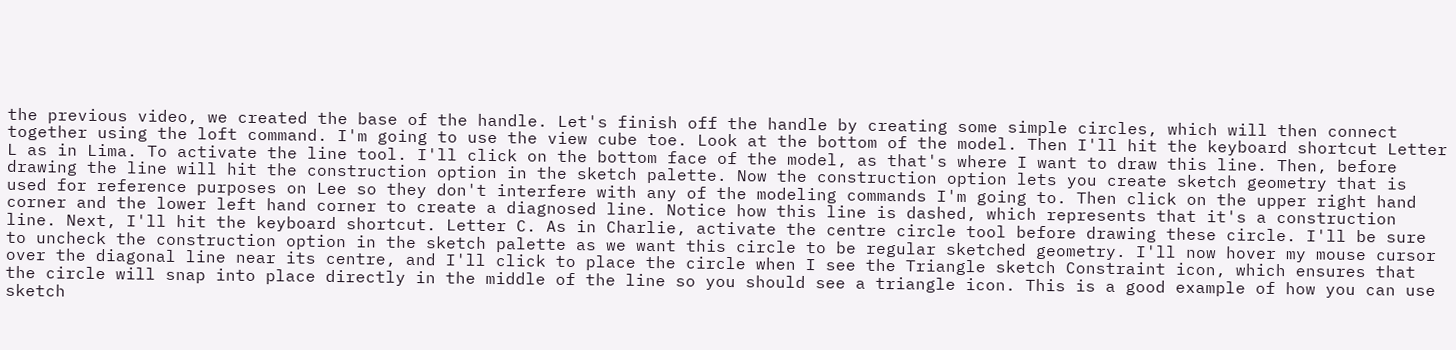the previous video, we created the base of the handle. Let's finish off the handle by creating some simple circles, which will then connect together using the loft command. I'm going to use the view cube toe. Look at the bottom of the model. Then I'll hit the keyboard shortcut Letter L as in Lima. To activate the line tool. I'll click on the bottom face of the model, as that's where I want to draw this line. Then, before drawing the line will hit the construction option in the sketch palette. Now the construction option lets you create sketch geometry that is used for reference purposes on Lee so they don't interfere with any of the modeling commands I'm going to. Then click on the upper right hand corner and the lower left hand corner to create a diagnosed line. Notice how this line is dashed, which represents that it's a construction line. Next, I'll hit the keyboard shortcut. Letter C. As in Charlie, activate the centre circle tool before drawing these circle. I'll be sure to uncheck the construction option in the sketch palette as we want this circle to be regular sketched geometry. I'll now hover my mouse cursor over the diagonal line near its centre, and I'll click to place the circle when I see the Triangle sketch Constraint icon, which ensures that the circle will snap into place directly in the middle of the line so you should see a triangle icon. This is a good example of how you can use sketch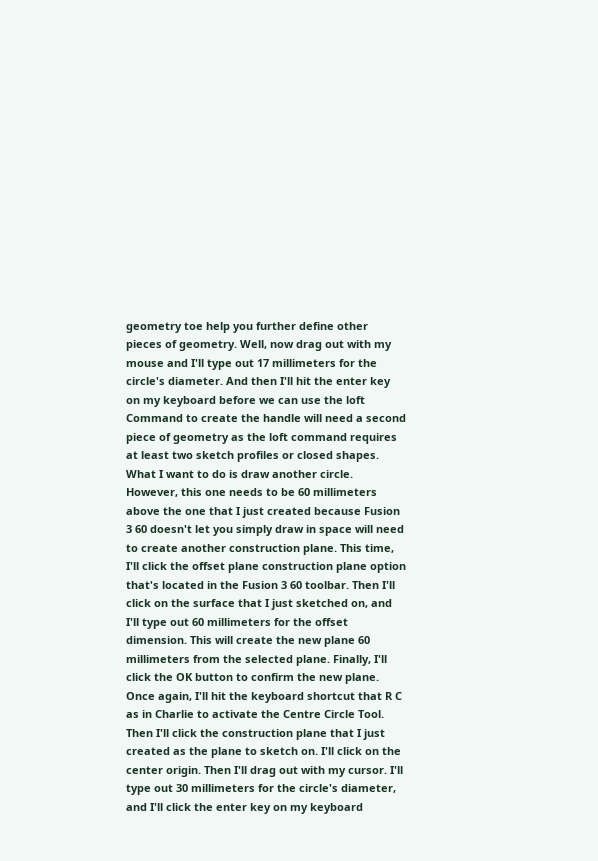geometry toe help you further define other pieces of geometry. Well, now drag out with my mouse and I'll type out 17 millimeters for the circle's diameter. And then I'll hit the enter key on my keyboard before we can use the loft Command to create the handle will need a second piece of geometry as the loft command requires at least two sketch profiles or closed shapes. What I want to do is draw another circle. However, this one needs to be 60 millimeters above the one that I just created because Fusion 3 60 doesn't let you simply draw in space will need to create another construction plane. This time, I'll click the offset plane construction plane option that's located in the Fusion 3 60 toolbar. Then I'll click on the surface that I just sketched on, and I'll type out 60 millimeters for the offset dimension. This will create the new plane 60 millimeters from the selected plane. Finally, I'll click the OK button to confirm the new plane. Once again, I'll hit the keyboard shortcut that R C as in Charlie to activate the Centre Circle Tool. Then I'll click the construction plane that I just created as the plane to sketch on. I'll click on the center origin. Then I'll drag out with my cursor. I'll type out 30 millimeters for the circle's diameter, and I'll click the enter key on my keyboard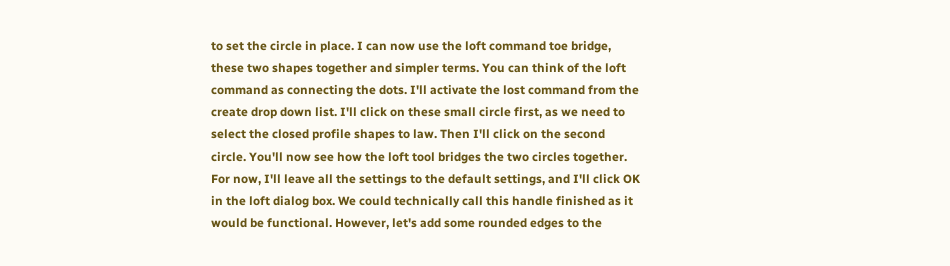to set the circle in place. I can now use the loft command toe bridge, these two shapes together and simpler terms. You can think of the loft command as connecting the dots. I'll activate the lost command from the create drop down list. I'll click on these small circle first, as we need to select the closed profile shapes to law. Then I'll click on the second circle. You'll now see how the loft tool bridges the two circles together. For now, I'll leave all the settings to the default settings, and I'll click OK in the loft dialog box. We could technically call this handle finished as it would be functional. However, let's add some rounded edges to the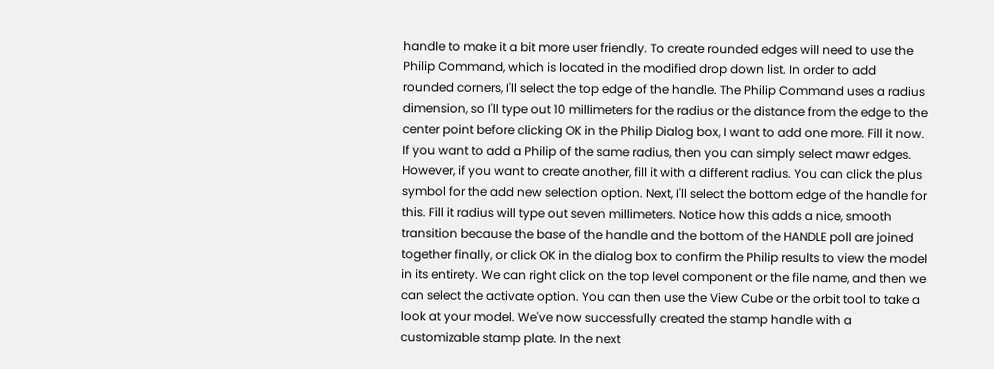handle to make it a bit more user friendly. To create rounded edges will need to use the Philip Command, which is located in the modified drop down list. In order to add rounded corners, I'll select the top edge of the handle. The Philip Command uses a radius dimension, so I'll type out 10 millimeters for the radius or the distance from the edge to the center point before clicking OK in the Philip Dialog box, I want to add one more. Fill it now. If you want to add a Philip of the same radius, then you can simply select mawr edges. However, if you want to create another, fill it with a different radius. You can click the plus symbol for the add new selection option. Next, I'll select the bottom edge of the handle for this. Fill it radius will type out seven millimeters. Notice how this adds a nice, smooth transition because the base of the handle and the bottom of the HANDLE poll are joined together finally, or click OK in the dialog box to confirm the Philip results to view the model in its entirety. We can right click on the top level component or the file name, and then we can select the activate option. You can then use the View Cube or the orbit tool to take a look at your model. We've now successfully created the stamp handle with a customizable stamp plate. In the next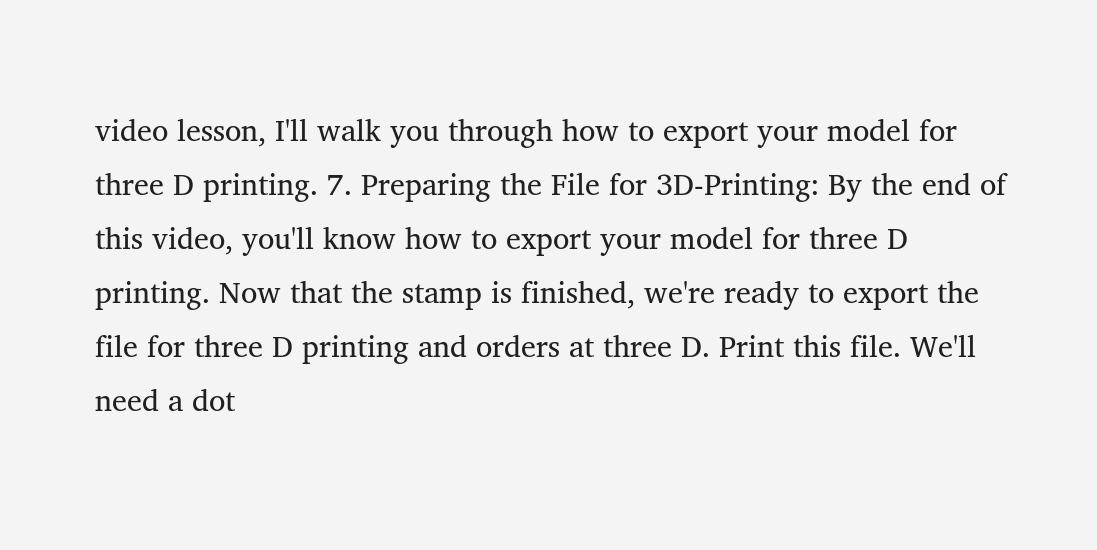video lesson, I'll walk you through how to export your model for three D printing. 7. Preparing the File for 3D-Printing: By the end of this video, you'll know how to export your model for three D printing. Now that the stamp is finished, we're ready to export the file for three D printing and orders at three D. Print this file. We'll need a dot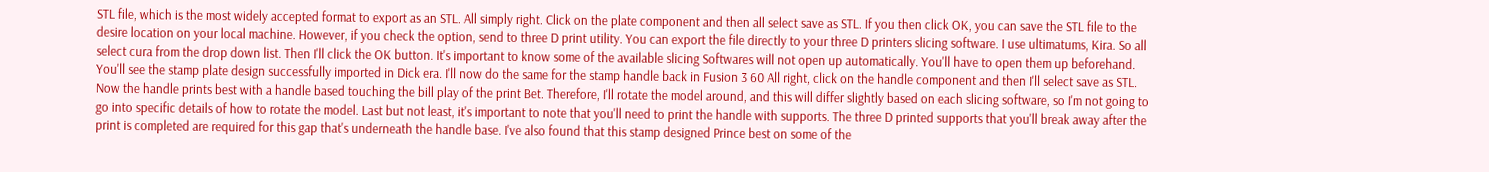STL file, which is the most widely accepted format to export as an STL. All simply right. Click on the plate component and then all select save as STL. If you then click OK, you can save the STL file to the desire location on your local machine. However, if you check the option, send to three D print utility. You can export the file directly to your three D printers slicing software. I use ultimatums, Kira. So all select cura from the drop down list. Then I'll click the OK button. It's important to know some of the available slicing Softwares will not open up automatically. You'll have to open them up beforehand. You'll see the stamp plate design successfully imported in Dick era. I'll now do the same for the stamp handle back in Fusion 3 60 All right, click on the handle component and then I'll select save as STL. Now the handle prints best with a handle based touching the bill play of the print Bet. Therefore, I'll rotate the model around, and this will differ slightly based on each slicing software, so I'm not going to go into specific details of how to rotate the model. Last but not least, it's important to note that you'll need to print the handle with supports. The three D printed supports that you'll break away after the print is completed are required for this gap that's underneath the handle base. I've also found that this stamp designed Prince best on some of the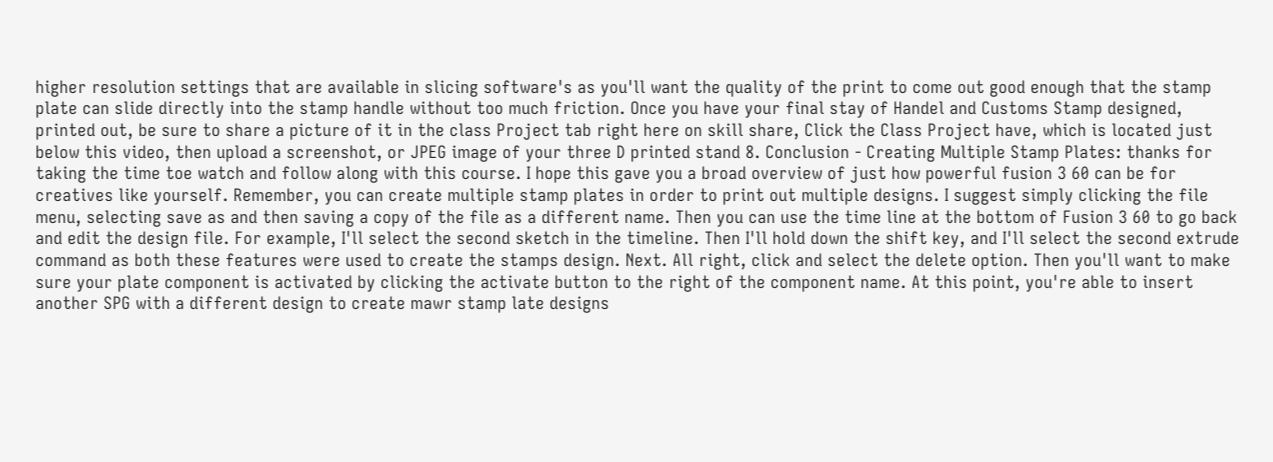higher resolution settings that are available in slicing software's as you'll want the quality of the print to come out good enough that the stamp plate can slide directly into the stamp handle without too much friction. Once you have your final stay of Handel and Customs Stamp designed, printed out, be sure to share a picture of it in the class Project tab right here on skill share, Click the Class Project have, which is located just below this video, then upload a screenshot, or JPEG image of your three D printed stand 8. Conclusion - Creating Multiple Stamp Plates: thanks for taking the time toe watch and follow along with this course. I hope this gave you a broad overview of just how powerful fusion 3 60 can be for creatives like yourself. Remember, you can create multiple stamp plates in order to print out multiple designs. I suggest simply clicking the file menu, selecting save as and then saving a copy of the file as a different name. Then you can use the time line at the bottom of Fusion 3 60 to go back and edit the design file. For example, I'll select the second sketch in the timeline. Then I'll hold down the shift key, and I'll select the second extrude command as both these features were used to create the stamps design. Next. All right, click and select the delete option. Then you'll want to make sure your plate component is activated by clicking the activate button to the right of the component name. At this point, you're able to insert another SPG with a different design to create mawr stamp late designs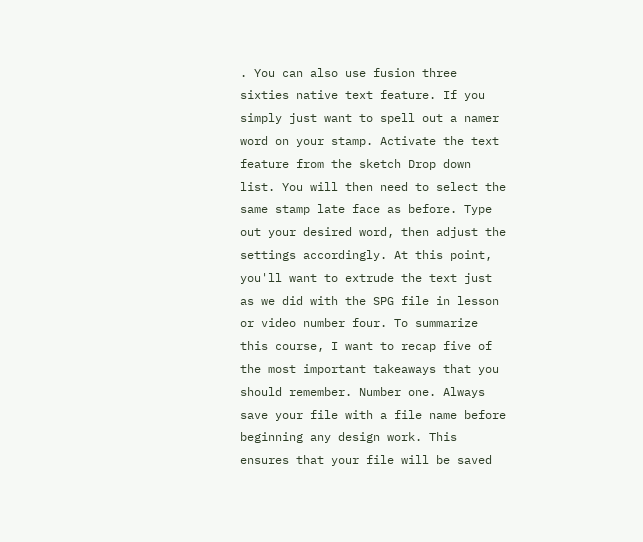. You can also use fusion three sixties native text feature. If you simply just want to spell out a namer word on your stamp. Activate the text feature from the sketch Drop down list. You will then need to select the same stamp late face as before. Type out your desired word, then adjust the settings accordingly. At this point, you'll want to extrude the text just as we did with the SPG file in lesson or video number four. To summarize this course, I want to recap five of the most important takeaways that you should remember. Number one. Always save your file with a file name before beginning any design work. This ensures that your file will be saved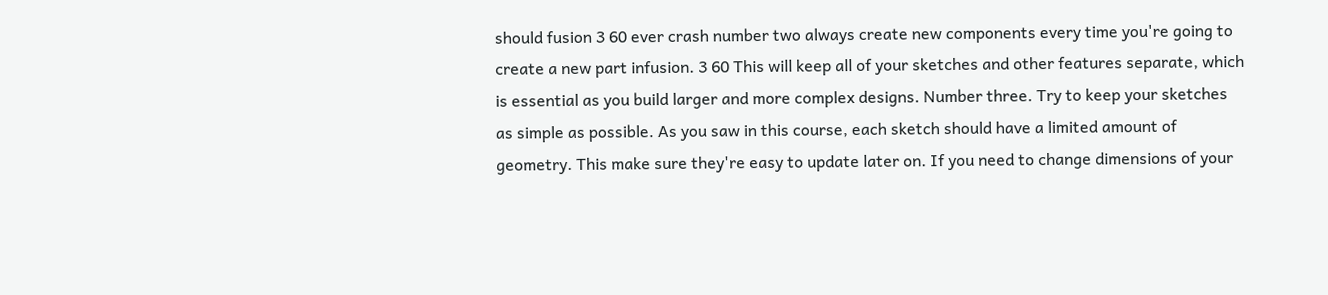should fusion 3 60 ever crash number two always create new components every time you're going to create a new part infusion. 3 60 This will keep all of your sketches and other features separate, which is essential as you build larger and more complex designs. Number three. Try to keep your sketches as simple as possible. As you saw in this course, each sketch should have a limited amount of geometry. This make sure they're easy to update later on. If you need to change dimensions of your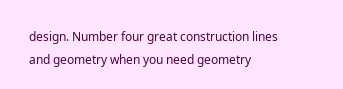design. Number four great construction lines and geometry when you need geometry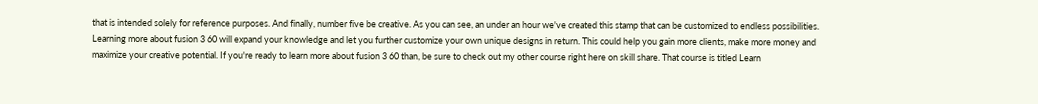that is intended solely for reference purposes. And finally, number five be creative. As you can see, an under an hour we've created this stamp that can be customized to endless possibilities. Learning more about fusion 3 60 will expand your knowledge and let you further customize your own unique designs in return. This could help you gain more clients, make more money and maximize your creative potential. If you're ready to learn more about fusion 3 60 than, be sure to check out my other course right here on skill share. That course is titled Learn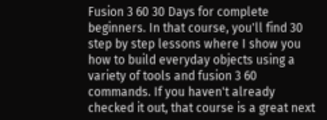Fusion 3 60 30 Days for complete beginners. In that course, you'll find 30 step by step lessons where I show you how to build everyday objects using a variety of tools and fusion 3 60 commands. If you haven't already checked it out, that course is a great next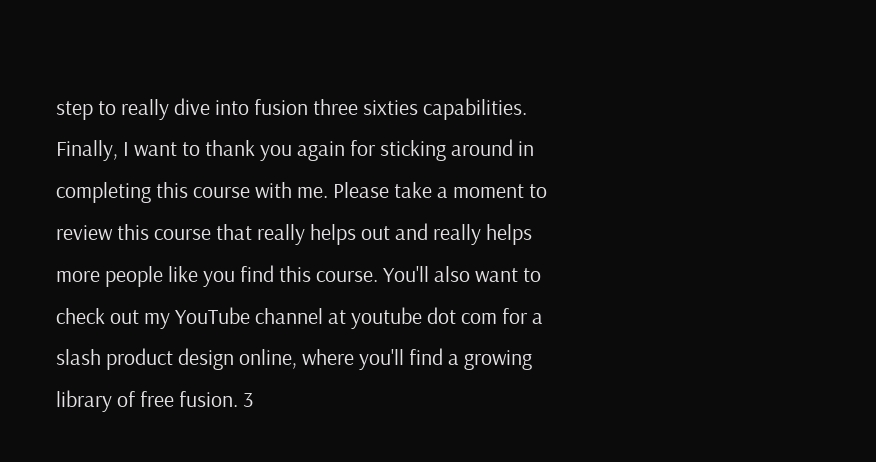step to really dive into fusion three sixties capabilities. Finally, I want to thank you again for sticking around in completing this course with me. Please take a moment to review this course that really helps out and really helps more people like you find this course. You'll also want to check out my YouTube channel at youtube dot com for a slash product design online, where you'll find a growing library of free fusion. 3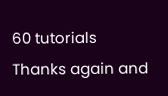60 tutorials Thanks again and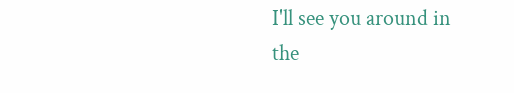I'll see you around in the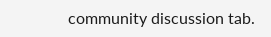community discussion tab.